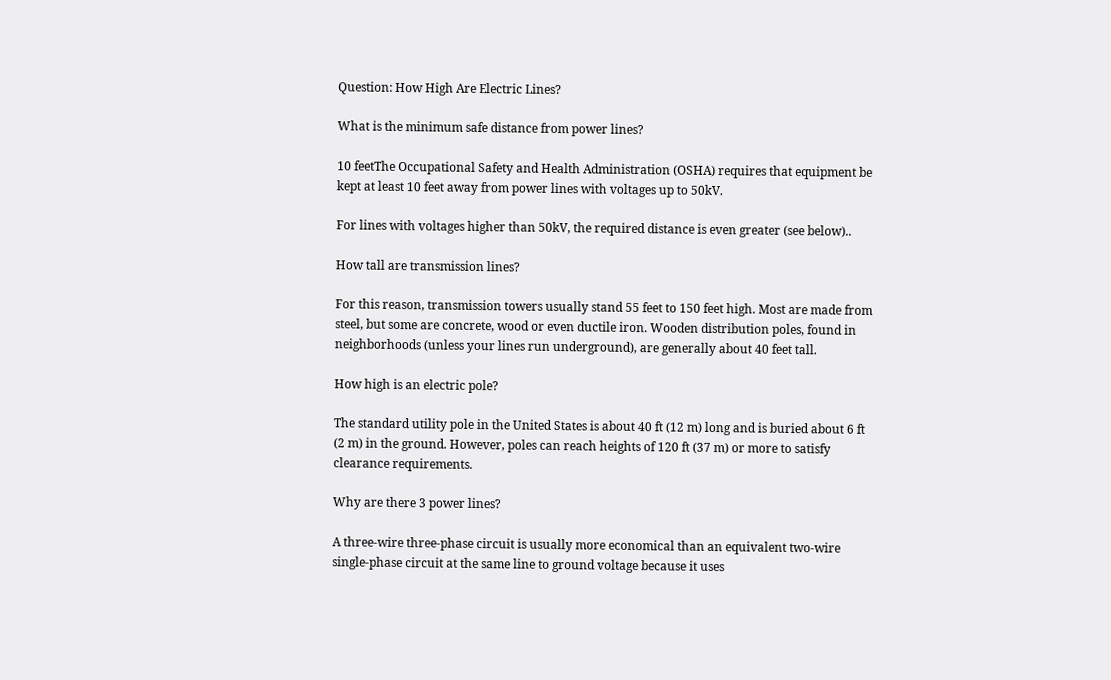Question: How High Are Electric Lines?

What is the minimum safe distance from power lines?

10 feetThe Occupational Safety and Health Administration (OSHA) requires that equipment be kept at least 10 feet away from power lines with voltages up to 50kV.

For lines with voltages higher than 50kV, the required distance is even greater (see below)..

How tall are transmission lines?

For this reason, transmission towers usually stand 55 feet to 150 feet high. Most are made from steel, but some are concrete, wood or even ductile iron. Wooden distribution poles, found in neighborhoods (unless your lines run underground), are generally about 40 feet tall.

How high is an electric pole?

The standard utility pole in the United States is about 40 ft (12 m) long and is buried about 6 ft (2 m) in the ground. However, poles can reach heights of 120 ft (37 m) or more to satisfy clearance requirements.

Why are there 3 power lines?

A three-wire three-phase circuit is usually more economical than an equivalent two-wire single-phase circuit at the same line to ground voltage because it uses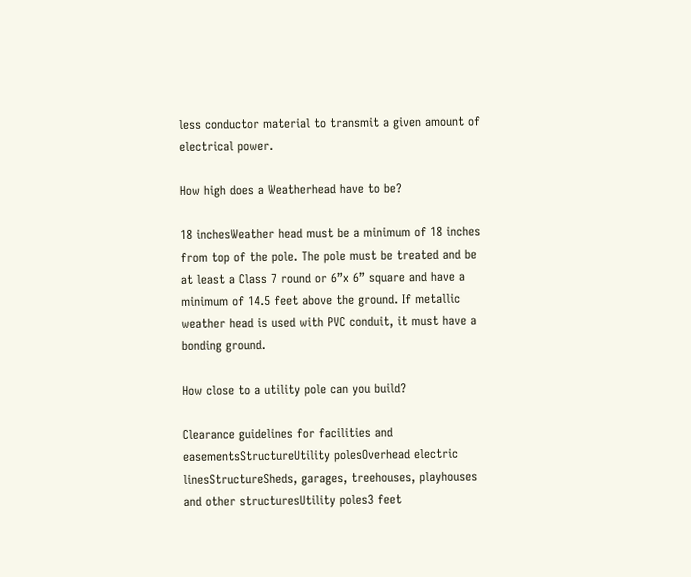less conductor material to transmit a given amount of electrical power.

How high does a Weatherhead have to be?

18 inchesWeather head must be a minimum of 18 inches from top of the pole. The pole must be treated and be at least a Class 7 round or 6”x 6” square and have a minimum of 14.5 feet above the ground. If metallic weather head is used with PVC conduit, it must have a bonding ground.

How close to a utility pole can you build?

Clearance guidelines for facilities and easementsStructureUtility polesOverhead electric linesStructureSheds, garages, treehouses, playhouses and other structuresUtility poles3 feet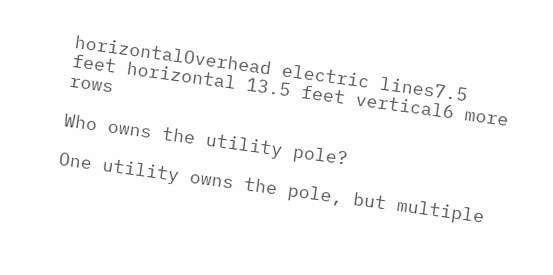horizontalOverhead electric lines7.5 feet horizontal 13.5 feet vertical6 more rows

Who owns the utility pole?

One utility owns the pole, but multiple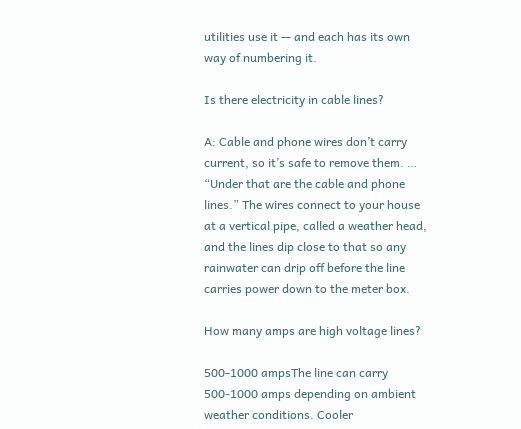utilities use it — and each has its own way of numbering it.

Is there electricity in cable lines?

A: Cable and phone wires don’t carry current, so it’s safe to remove them. … “Under that are the cable and phone lines.” The wires connect to your house at a vertical pipe, called a weather head, and the lines dip close to that so any rainwater can drip off before the line carries power down to the meter box.

How many amps are high voltage lines?

500-1000 ampsThe line can carry 500-1000 amps depending on ambient weather conditions. Cooler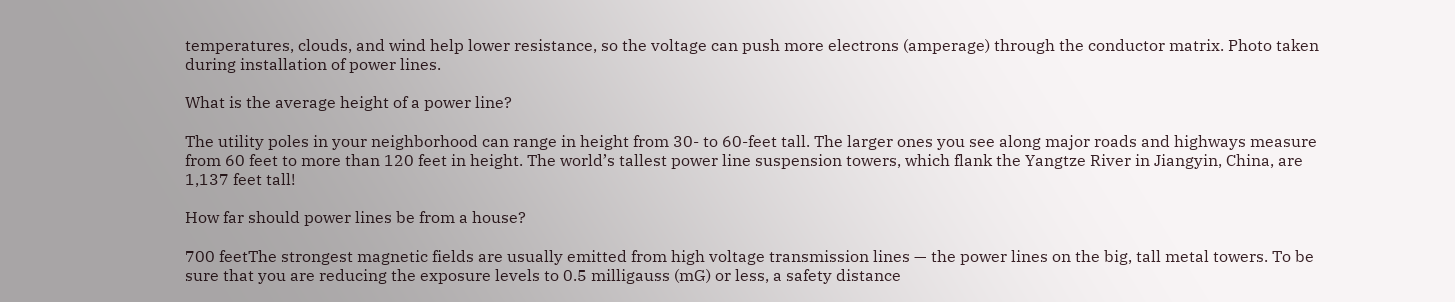temperatures, clouds, and wind help lower resistance, so the voltage can push more electrons (amperage) through the conductor matrix. Photo taken during installation of power lines.

What is the average height of a power line?

The utility poles in your neighborhood can range in height from 30- to 60-feet tall. The larger ones you see along major roads and highways measure from 60 feet to more than 120 feet in height. The world’s tallest power line suspension towers, which flank the Yangtze River in Jiangyin, China, are 1,137 feet tall!

How far should power lines be from a house?

700 feetThe strongest magnetic fields are usually emitted from high voltage transmission lines — the power lines on the big, tall metal towers. To be sure that you are reducing the exposure levels to 0.5 milligauss (mG) or less, a safety distance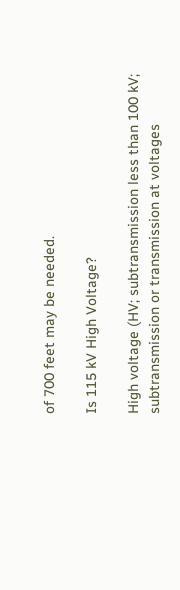of 700 feet may be needed.

Is 115 kV High Voltage?

High voltage (HV; subtransmission less than 100 kV; subtransmission or transmission at voltages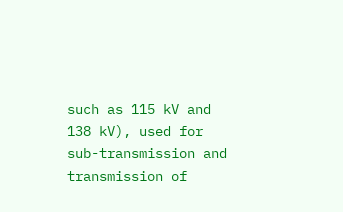such as 115 kV and 138 kV), used for sub-transmission and transmission of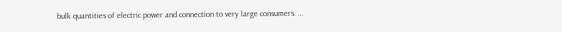bulk quantities of electric power and connection to very large consumers. …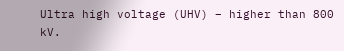Ultra high voltage (UHV) – higher than 800 kV.